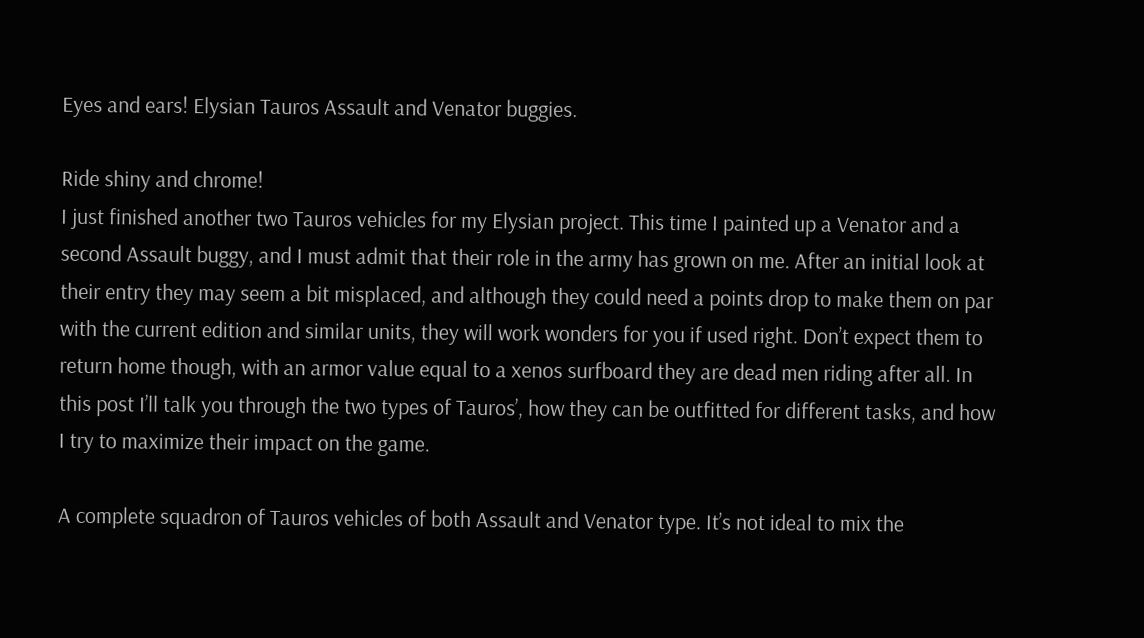Eyes and ears! Elysian Tauros Assault and Venator buggies.

Ride shiny and chrome!
I just finished another two Tauros vehicles for my Elysian project. This time I painted up a Venator and a second Assault buggy, and I must admit that their role in the army has grown on me. After an initial look at their entry they may seem a bit misplaced, and although they could need a points drop to make them on par with the current edition and similar units, they will work wonders for you if used right. Don’t expect them to return home though, with an armor value equal to a xenos surfboard they are dead men riding after all. In this post I’ll talk you through the two types of Tauros’, how they can be outfitted for different tasks, and how I try to maximize their impact on the game.

A complete squadron of Tauros vehicles of both Assault and Venator type. It’s not ideal to mix the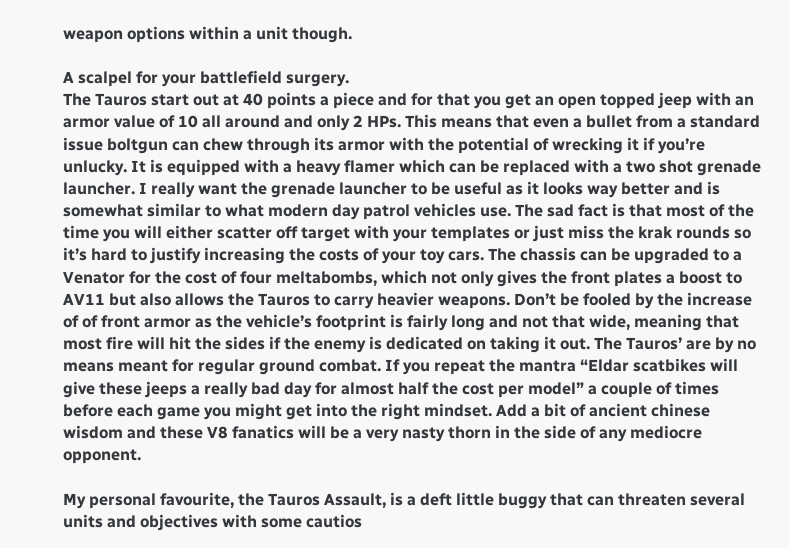weapon options within a unit though.

A scalpel for your battlefield surgery.
The Tauros start out at 40 points a piece and for that you get an open topped jeep with an armor value of 10 all around and only 2 HPs. This means that even a bullet from a standard issue boltgun can chew through its armor with the potential of wrecking it if you’re unlucky. It is equipped with a heavy flamer which can be replaced with a two shot grenade launcher. I really want the grenade launcher to be useful as it looks way better and is somewhat similar to what modern day patrol vehicles use. The sad fact is that most of the time you will either scatter off target with your templates or just miss the krak rounds so it’s hard to justify increasing the costs of your toy cars. The chassis can be upgraded to a Venator for the cost of four meltabombs, which not only gives the front plates a boost to AV11 but also allows the Tauros to carry heavier weapons. Don’t be fooled by the increase of of front armor as the vehicle’s footprint is fairly long and not that wide, meaning that most fire will hit the sides if the enemy is dedicated on taking it out. The Tauros’ are by no means meant for regular ground combat. If you repeat the mantra “Eldar scatbikes will give these jeeps a really bad day for almost half the cost per model” a couple of times before each game you might get into the right mindset. Add a bit of ancient chinese wisdom and these V8 fanatics will be a very nasty thorn in the side of any mediocre opponent.

My personal favourite, the Tauros Assault, is a deft little buggy that can threaten several units and objectives with some cautios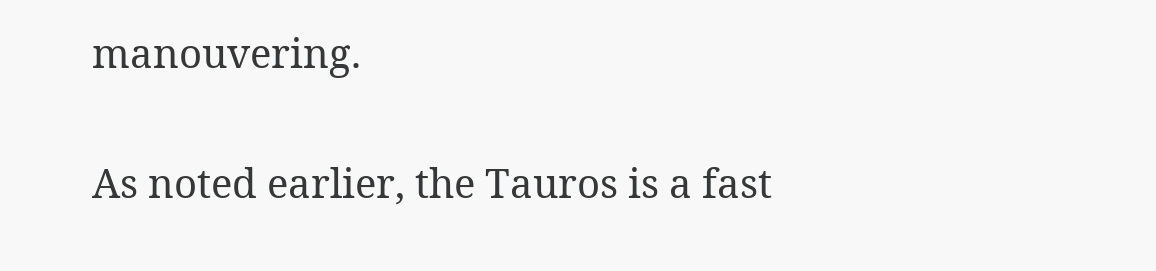manouvering.

As noted earlier, the Tauros is a fast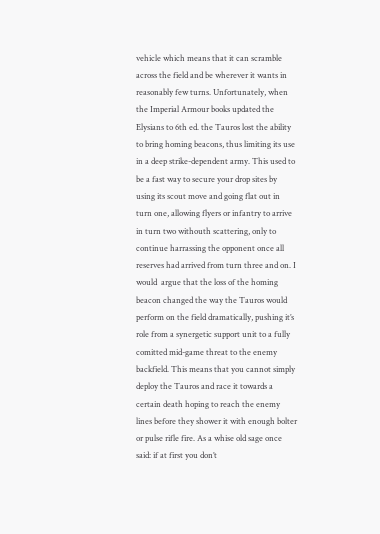vehicle which means that it can scramble across the field and be wherever it wants in reasonably few turns. Unfortunately, when the Imperial Armour books updated the Elysians to 6th ed. the Tauros lost the ability to bring homing beacons, thus limiting its use in a deep strike-dependent army. This used to be a fast way to secure your drop sites by using its scout move and going flat out in turn one, allowing flyers or infantry to arrive in turn two withouth scattering, only to continue harrassing the opponent once all reserves had arrived from turn three and on. I would  argue that the loss of the homing beacon changed the way the Tauros would perform on the field dramatically, pushing it’s role from a synergetic support unit to a fully comitted mid-game threat to the enemy backfield. This means that you cannot simply deploy the Tauros and race it towards a certain death hoping to reach the enemy lines before they shower it with enough bolter or pulse rifle fire. As a whise old sage once said: if at first you don’t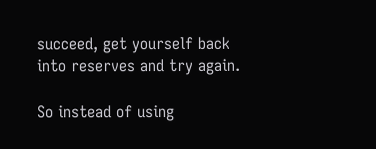succeed, get yourself back into reserves and try again.

So instead of using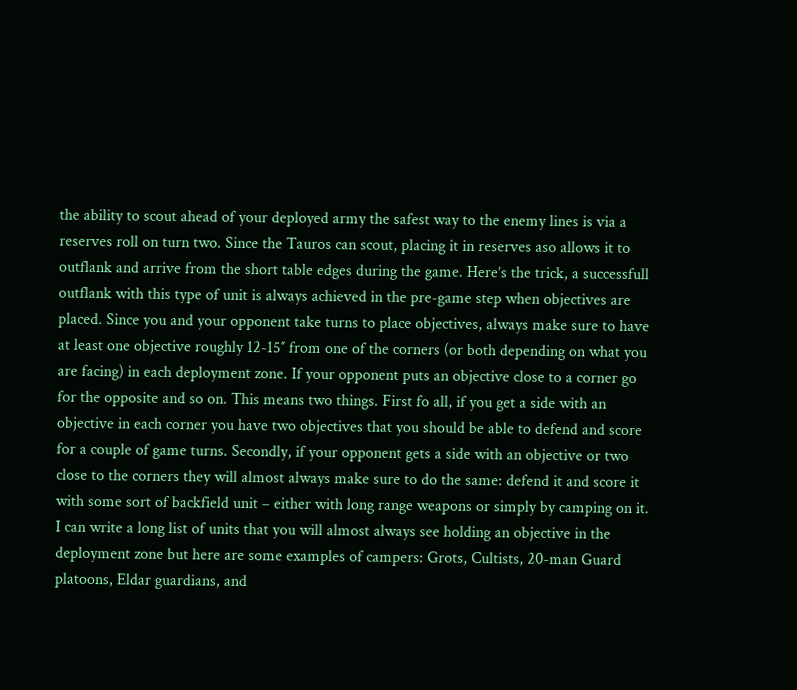the ability to scout ahead of your deployed army the safest way to the enemy lines is via a reserves roll on turn two. Since the Tauros can scout, placing it in reserves aso allows it to outflank and arrive from the short table edges during the game. Here’s the trick, a successfull outflank with this type of unit is always achieved in the pre-game step when objectives are placed. Since you and your opponent take turns to place objectives, always make sure to have at least one objective roughly 12-15″ from one of the corners (or both depending on what you are facing) in each deployment zone. If your opponent puts an objective close to a corner go for the opposite and so on. This means two things. First fo all, if you get a side with an objective in each corner you have two objectives that you should be able to defend and score for a couple of game turns. Secondly, if your opponent gets a side with an objective or two close to the corners they will almost always make sure to do the same: defend it and score it with some sort of backfield unit – either with long range weapons or simply by camping on it. I can write a long list of units that you will almost always see holding an objective in the deployment zone but here are some examples of campers: Grots, Cultists, 20-man Guard platoons, Eldar guardians, and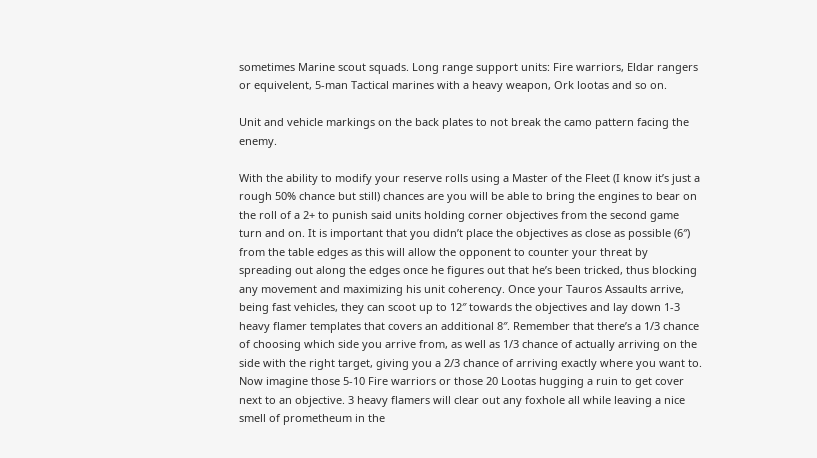sometimes Marine scout squads. Long range support units: Fire warriors, Eldar rangers or equivelent, 5-man Tactical marines with a heavy weapon, Ork lootas and so on.

Unit and vehicle markings on the back plates to not break the camo pattern facing the enemy.

With the ability to modify your reserve rolls using a Master of the Fleet (I know it’s just a rough 50% chance but still) chances are you will be able to bring the engines to bear on the roll of a 2+ to punish said units holding corner objectives from the second game turn and on. It is important that you didn’t place the objectives as close as possible (6″) from the table edges as this will allow the opponent to counter your threat by spreading out along the edges once he figures out that he’s been tricked, thus blocking any movement and maximizing his unit coherency. Once your Tauros Assaults arrive, being fast vehicles, they can scoot up to 12″ towards the objectives and lay down 1-3 heavy flamer templates that covers an additional 8″. Remember that there’s a 1/3 chance of choosing which side you arrive from, as well as 1/3 chance of actually arriving on the side with the right target, giving you a 2/3 chance of arriving exactly where you want to. Now imagine those 5-10 Fire warriors or those 20 Lootas hugging a ruin to get cover next to an objective. 3 heavy flamers will clear out any foxhole all while leaving a nice smell of prometheum in the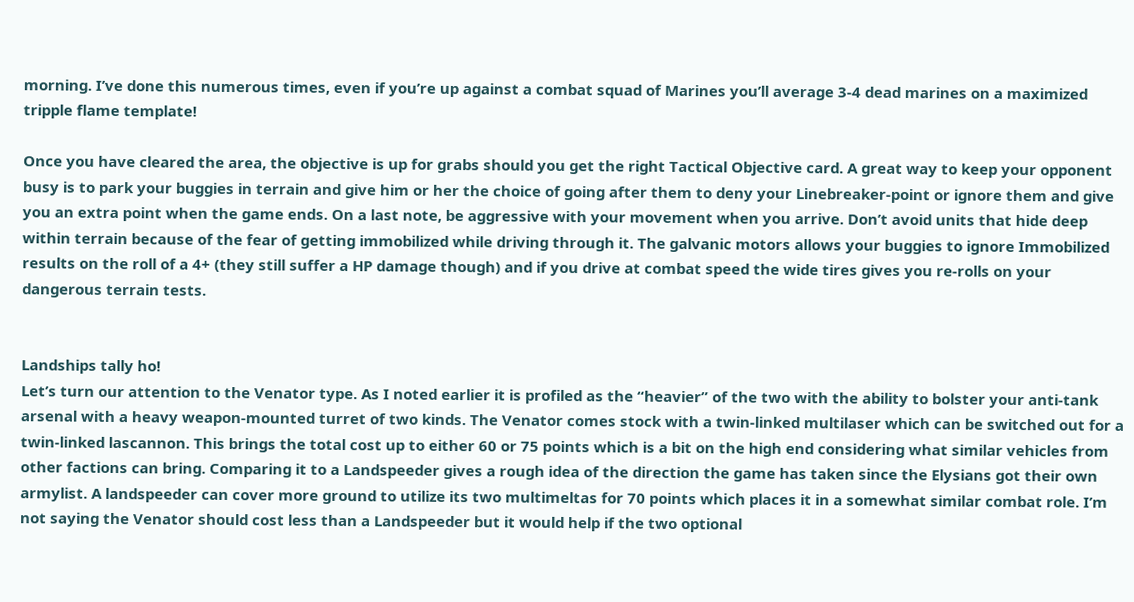morning. I’ve done this numerous times, even if you’re up against a combat squad of Marines you’ll average 3-4 dead marines on a maximized tripple flame template!

Once you have cleared the area, the objective is up for grabs should you get the right Tactical Objective card. A great way to keep your opponent busy is to park your buggies in terrain and give him or her the choice of going after them to deny your Linebreaker-point or ignore them and give you an extra point when the game ends. On a last note, be aggressive with your movement when you arrive. Don’t avoid units that hide deep within terrain because of the fear of getting immobilized while driving through it. The galvanic motors allows your buggies to ignore Immobilized results on the roll of a 4+ (they still suffer a HP damage though) and if you drive at combat speed the wide tires gives you re-rolls on your dangerous terrain tests.


Landships tally ho!
Let’s turn our attention to the Venator type. As I noted earlier it is profiled as the “heavier” of the two with the ability to bolster your anti-tank arsenal with a heavy weapon-mounted turret of two kinds. The Venator comes stock with a twin-linked multilaser which can be switched out for a twin-linked lascannon. This brings the total cost up to either 60 or 75 points which is a bit on the high end considering what similar vehicles from other factions can bring. Comparing it to a Landspeeder gives a rough idea of the direction the game has taken since the Elysians got their own armylist. A landspeeder can cover more ground to utilize its two multimeltas for 70 points which places it in a somewhat similar combat role. I’m not saying the Venator should cost less than a Landspeeder but it would help if the two optional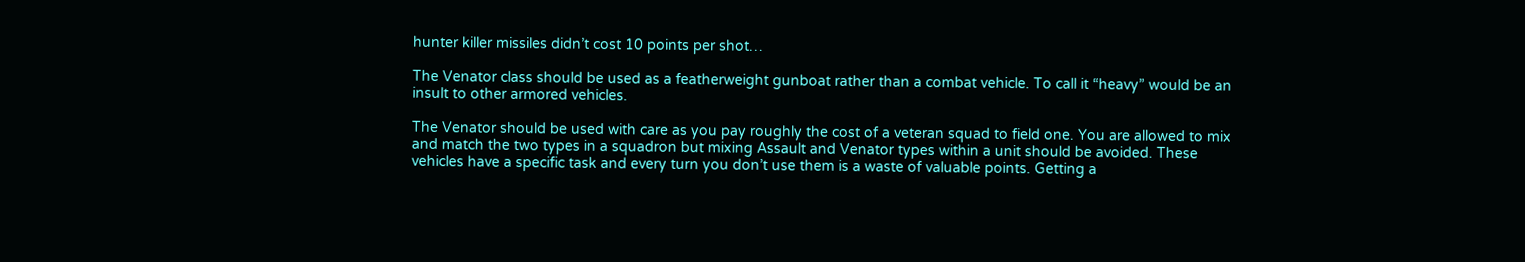hunter killer missiles didn’t cost 10 points per shot…

The Venator class should be used as a featherweight gunboat rather than a combat vehicle. To call it “heavy” would be an insult to other armored vehicles.

The Venator should be used with care as you pay roughly the cost of a veteran squad to field one. You are allowed to mix and match the two types in a squadron but mixing Assault and Venator types within a unit should be avoided. These vehicles have a specific task and every turn you don’t use them is a waste of valuable points. Getting a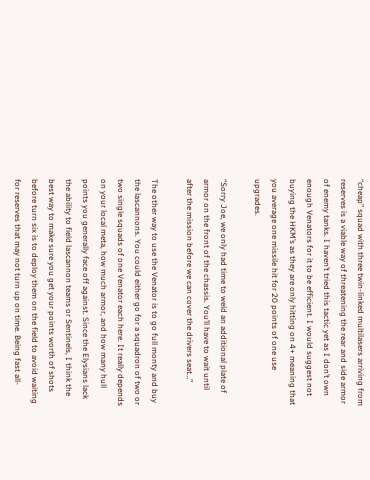“cheap” squad with three twin-linked multilasers arriving from reserves is a viable way of threatening the rear and side armor of enemy tanks. I haven’t tried this tactic yet as I don’t own enough Venators for it to be efficient. I would suggest not buying the HKM’s as they are only hitting on 4+ meaning that you average one missile hit for 20 points of one use upgrades.

“Sorry Joe, we only had time to weld an additional plate of armor on the front of the chassis. You’ll have to wait until after the mission before we can cover the drivers seat…”

The other way to use the Venator is to go full monty and buy the lascannons. You could either go for a squadron of two or two single squads of one Venator each here. It really depends on your local meta, how much armor, and how many hull points you generally face off against. Since the Elysians lack the ability to field lascannon teams or Sentinels, I think the best way to make sure you get your points worth of shots before turn six is to deploy them on the field to avoid waiting for reserves that may not turn up on time. Being fast all-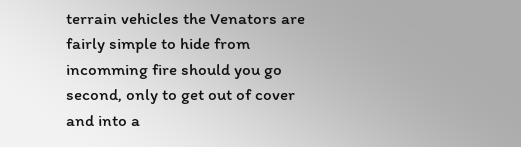terrain vehicles the Venators are fairly simple to hide from incomming fire should you go second, only to get out of cover and into a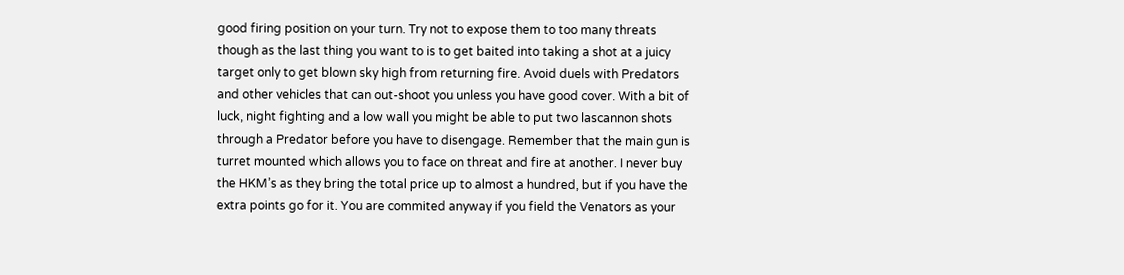good firing position on your turn. Try not to expose them to too many threats though as the last thing you want to is to get baited into taking a shot at a juicy target only to get blown sky high from returning fire. Avoid duels with Predators and other vehicles that can out-shoot you unless you have good cover. With a bit of luck, night fighting and a low wall you might be able to put two lascannon shots through a Predator before you have to disengage. Remember that the main gun is turret mounted which allows you to face on threat and fire at another. I never buy the HKM’s as they bring the total price up to almost a hundred, but if you have the extra points go for it. You are commited anyway if you field the Venators as your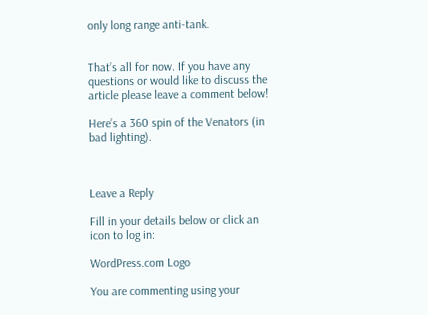only long range anti-tank.


That’s all for now. If you have any questions or would like to discuss the article please leave a comment below!

Here’s a 360 spin of the Venators (in bad lighting).



Leave a Reply

Fill in your details below or click an icon to log in:

WordPress.com Logo

You are commenting using your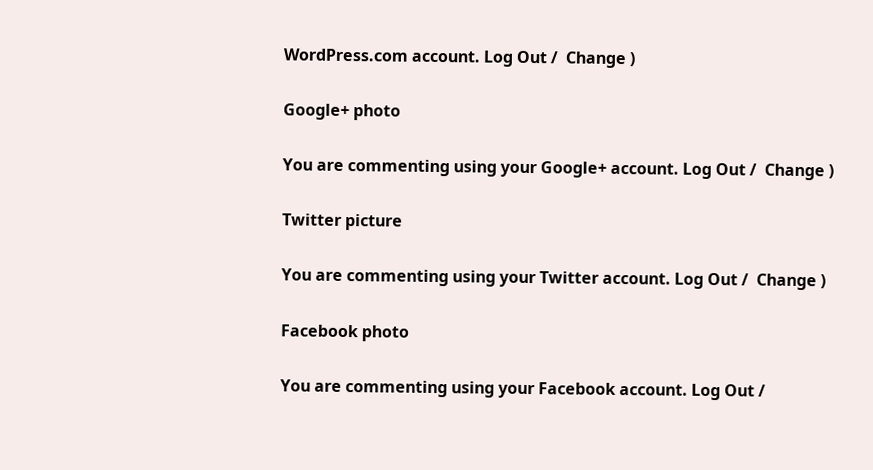WordPress.com account. Log Out /  Change )

Google+ photo

You are commenting using your Google+ account. Log Out /  Change )

Twitter picture

You are commenting using your Twitter account. Log Out /  Change )

Facebook photo

You are commenting using your Facebook account. Log Out /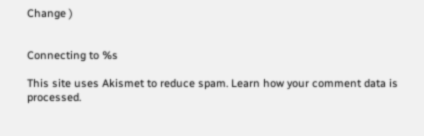Change )


Connecting to %s

This site uses Akismet to reduce spam. Learn how your comment data is processed.